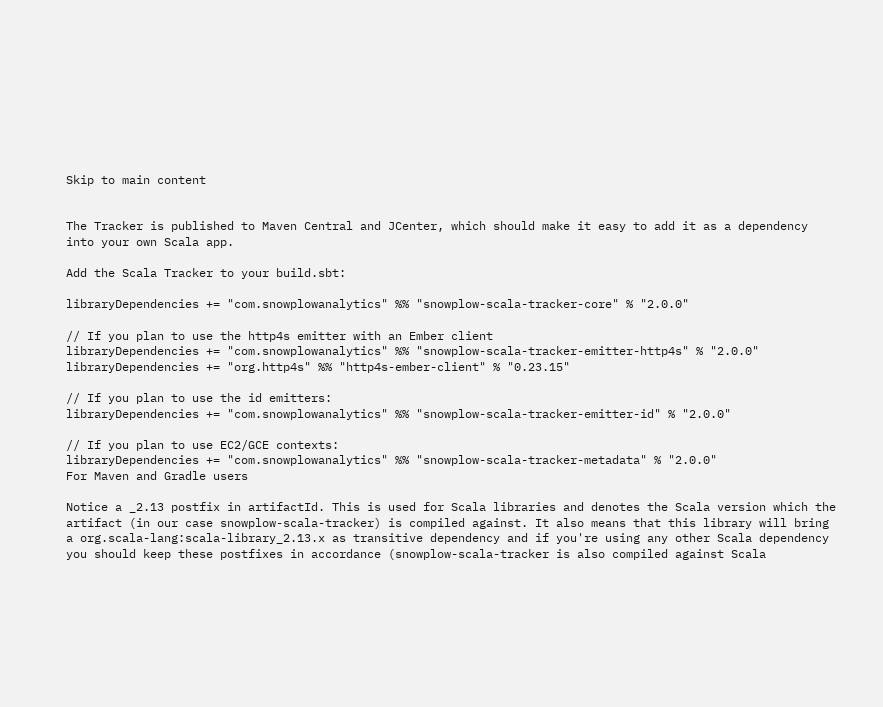Skip to main content


The Tracker is published to Maven Central and JCenter, which should make it easy to add it as a dependency into your own Scala app.

Add the Scala Tracker to your build.sbt:

libraryDependencies += "com.snowplowanalytics" %% "snowplow-scala-tracker-core" % "2.0.0"

// If you plan to use the http4s emitter with an Ember client
libraryDependencies += "com.snowplowanalytics" %% "snowplow-scala-tracker-emitter-http4s" % "2.0.0"
libraryDependencies += "org.http4s" %% "http4s-ember-client" % "0.23.15"

// If you plan to use the id emitters:
libraryDependencies += "com.snowplowanalytics" %% "snowplow-scala-tracker-emitter-id" % "2.0.0"

// If you plan to use EC2/GCE contexts:
libraryDependencies += "com.snowplowanalytics" %% "snowplow-scala-tracker-metadata" % "2.0.0"
For Maven and Gradle users

Notice a _2.13 postfix in artifactId. This is used for Scala libraries and denotes the Scala version which the artifact (in our case snowplow-scala-tracker) is compiled against. It also means that this library will bring a org.scala-lang:scala-library_2.13.x as transitive dependency and if you're using any other Scala dependency you should keep these postfixes in accordance (snowplow-scala-tracker is also compiled against Scala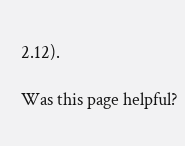2.12).

Was this page helpful?